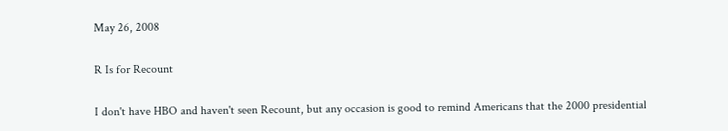May 26, 2008

R Is for Recount

I don't have HBO and haven't seen Recount, but any occasion is good to remind Americans that the 2000 presidential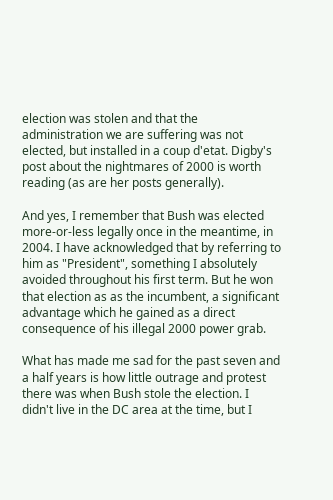election was stolen and that the administration we are suffering was not elected, but installed in a coup d'etat. Digby's post about the nightmares of 2000 is worth reading (as are her posts generally).

And yes, I remember that Bush was elected more-or-less legally once in the meantime, in 2004. I have acknowledged that by referring to him as "President", something I absolutely avoided throughout his first term. But he won that election as as the incumbent, a significant advantage which he gained as a direct consequence of his illegal 2000 power grab.

What has made me sad for the past seven and a half years is how little outrage and protest there was when Bush stole the election. I didn't live in the DC area at the time, but I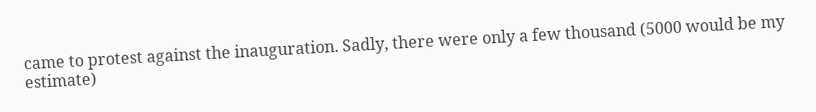came to protest against the inauguration. Sadly, there were only a few thousand (5000 would be my estimate)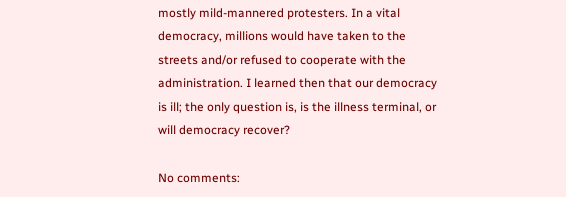mostly mild-mannered protesters. In a vital democracy, millions would have taken to the streets and/or refused to cooperate with the administration. I learned then that our democracy is ill; the only question is, is the illness terminal, or will democracy recover?

No comments: